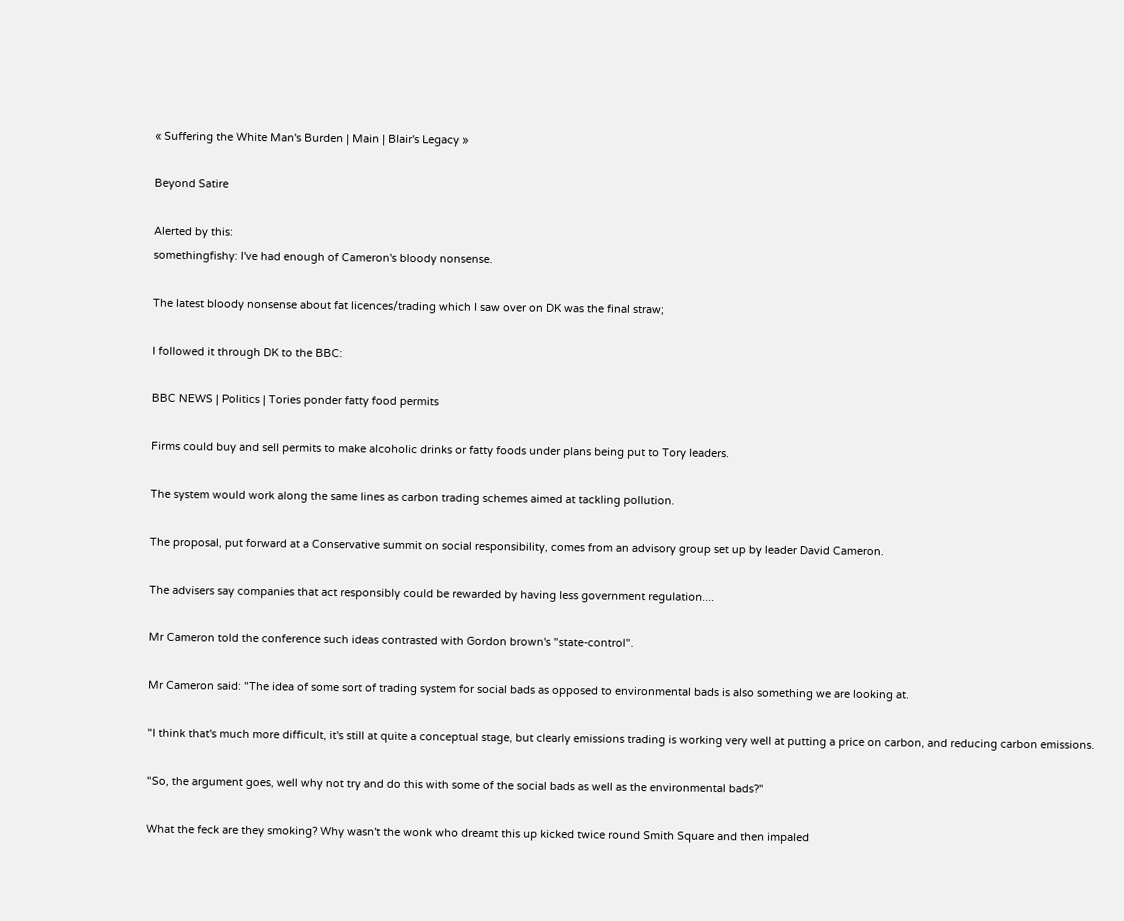« Suffering the White Man's Burden | Main | Blair's Legacy »

Beyond Satire

Alerted by this:
somethingfishy: I've had enough of Cameron's bloody nonsense.

The latest bloody nonsense about fat licences/trading which I saw over on DK was the final straw;

I followed it through DK to the BBC:

BBC NEWS | Politics | Tories ponder fatty food permits

Firms could buy and sell permits to make alcoholic drinks or fatty foods under plans being put to Tory leaders.

The system would work along the same lines as carbon trading schemes aimed at tackling pollution.

The proposal, put forward at a Conservative summit on social responsibility, comes from an advisory group set up by leader David Cameron.

The advisers say companies that act responsibly could be rewarded by having less government regulation....

Mr Cameron told the conference such ideas contrasted with Gordon brown's "state-control".

Mr Cameron said: "The idea of some sort of trading system for social bads as opposed to environmental bads is also something we are looking at.

"I think that's much more difficult, it's still at quite a conceptual stage, but clearly emissions trading is working very well at putting a price on carbon, and reducing carbon emissions.

"So, the argument goes, well why not try and do this with some of the social bads as well as the environmental bads?"

What the feck are they smoking? Why wasn't the wonk who dreamt this up kicked twice round Smith Square and then impaled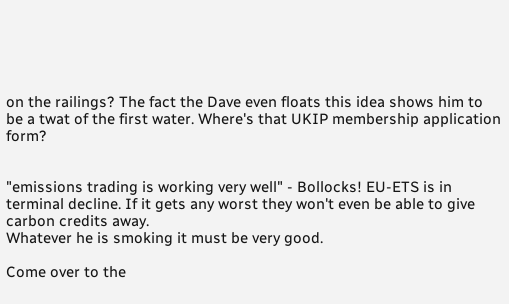on the railings? The fact the Dave even floats this idea shows him to be a twat of the first water. Where's that UKIP membership application form?


"emissions trading is working very well" - Bollocks! EU-ETS is in terminal decline. If it gets any worst they won't even be able to give carbon credits away.
Whatever he is smoking it must be very good.

Come over to the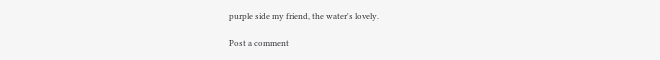purple side my friend, the water's lovely.

Post a comment